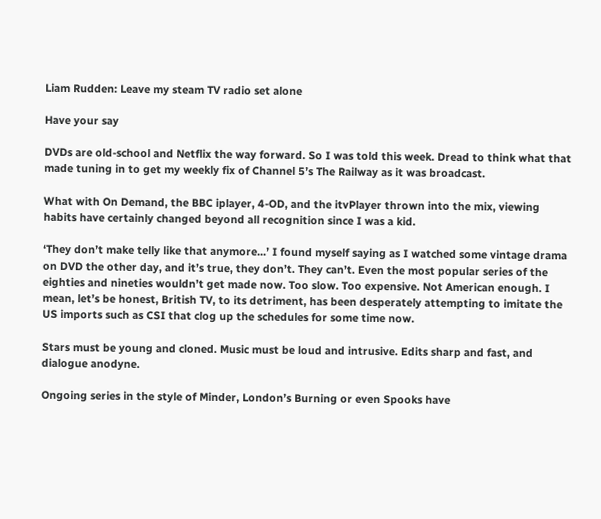Liam Rudden: Leave my steam TV radio set alone

Have your say

DVDs are old-school and Netflix the way forward. So I was told this week. Dread to think what that made tuning in to get my weekly fix of Channel 5’s The Railway as it was broadcast.

What with On Demand, the BBC iplayer, 4-OD, and the itvPlayer thrown into the mix, viewing habits have certainly changed beyond all recognition since I was a kid.

‘They don’t make telly like that anymore...’ I found myself saying as I watched some vintage drama on DVD the other day, and it’s true, they don’t. They can’t. Even the most popular series of the eighties and nineties wouldn’t get made now. Too slow. Too expensive. Not American enough. I mean, let’s be honest, British TV, to its detriment, has been desperately attempting to imitate the US imports such as CSI that clog up the schedules for some time now.

Stars must be young and cloned. Music must be loud and intrusive. Edits sharp and fast, and dialogue anodyne.

Ongoing series in the style of Minder, London’s Burning or even Spooks have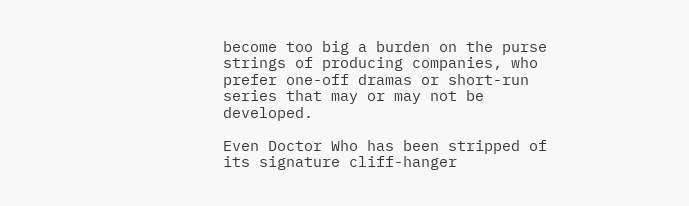become too big a burden on the purse strings of producing companies, who prefer one-off dramas or short-run series that may or may not be developed.

Even Doctor Who has been stripped of its signature cliff-hanger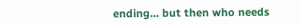ending... but then who needs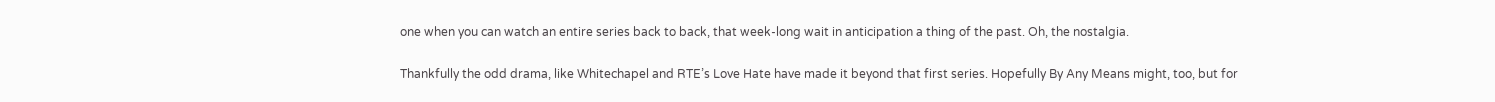one when you can watch an entire series back to back, that week-long wait in anticipation a thing of the past. Oh, the nostalgia.

Thankfully the odd drama, like Whitechapel and RTE’s Love Hate have made it beyond that first series. Hopefully By Any Means might, too, but for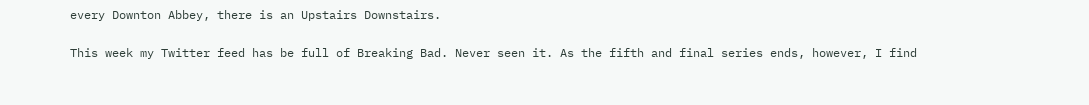every Downton Abbey, there is an Upstairs Downstairs.

This week my Twitter feed has be full of Breaking Bad. Never seen it. As the fifth and final series ends, however, I find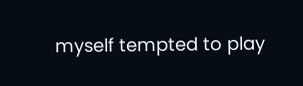myself tempted to play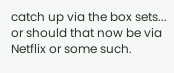catch up via the box sets... or should that now be via Netflix or some such.